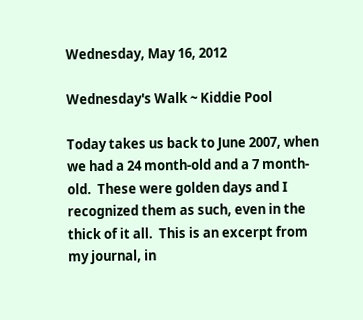Wednesday, May 16, 2012

Wednesday's Walk ~ Kiddie Pool

Today takes us back to June 2007, when we had a 24 month-old and a 7 month-old.  These were golden days and I recognized them as such, even in the thick of it all.  This is an excerpt from my journal, in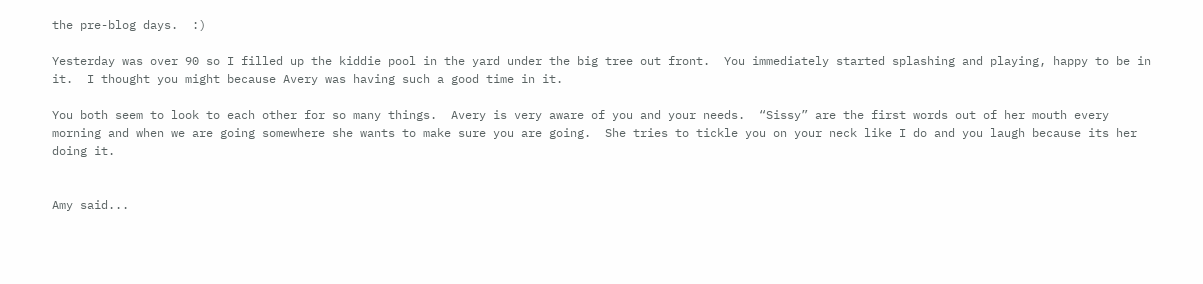the pre-blog days.  :)

Yesterday was over 90 so I filled up the kiddie pool in the yard under the big tree out front.  You immediately started splashing and playing, happy to be in it.  I thought you might because Avery was having such a good time in it.

You both seem to look to each other for so many things.  Avery is very aware of you and your needs.  “Sissy” are the first words out of her mouth every morning and when we are going somewhere she wants to make sure you are going.  She tries to tickle you on your neck like I do and you laugh because its her doing it.


Amy said...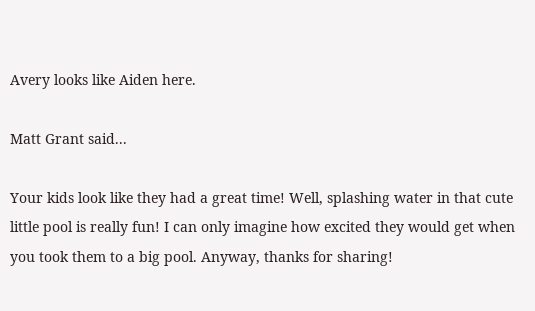Avery looks like Aiden here.

Matt Grant said...

Your kids look like they had a great time! Well, splashing water in that cute little pool is really fun! I can only imagine how excited they would get when you took them to a big pool. Anyway, thanks for sharing!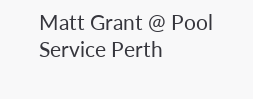Matt Grant @ Pool Service Perth